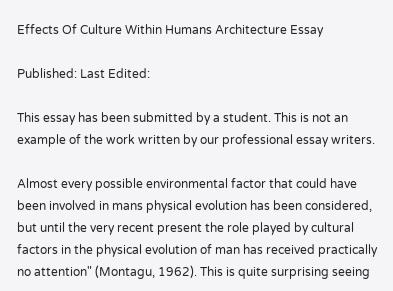Effects Of Culture Within Humans Architecture Essay

Published: Last Edited:

This essay has been submitted by a student. This is not an example of the work written by our professional essay writers.

Almost every possible environmental factor that could have been involved in mans physical evolution has been considered, but until the very recent present the role played by cultural factors in the physical evolution of man has received practically no attention" (Montagu, 1962). This is quite surprising seeing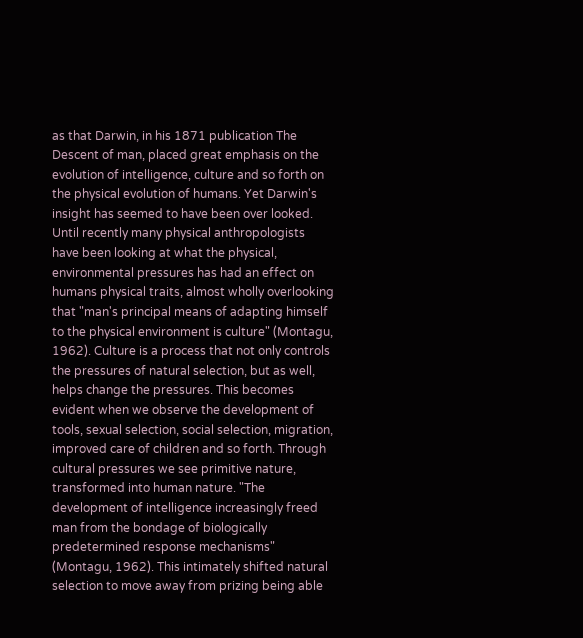as that Darwin, in his 1871 publication The Descent of man, placed great emphasis on the evolution of intelligence, culture and so forth on the physical evolution of humans. Yet Darwin's insight has seemed to have been over looked. Until recently many physical anthropologists have been looking at what the physical, environmental pressures has had an effect on humans physical traits, almost wholly overlooking that "man's principal means of adapting himself to the physical environment is culture" (Montagu, 1962). Culture is a process that not only controls the pressures of natural selection, but as well, helps change the pressures. This becomes evident when we observe the development of tools, sexual selection, social selection, migration, improved care of children and so forth. Through cultural pressures we see primitive nature, transformed into human nature. "The development of intelligence increasingly freed man from the bondage of biologically predetermined response mechanisms" (Montagu, 1962). This intimately shifted natural selection to move away from prizing being able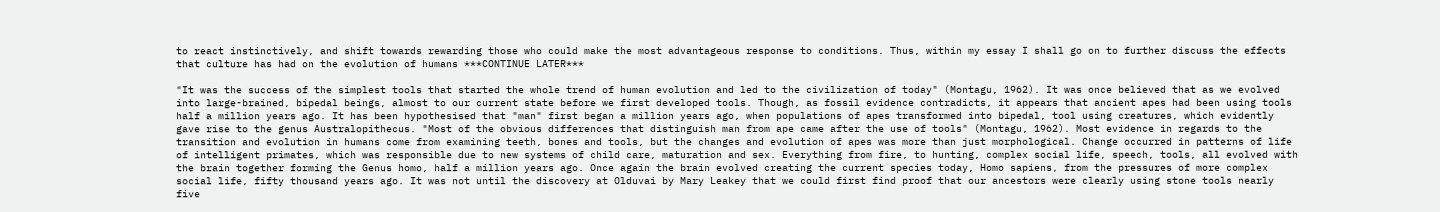to react instinctively, and shift towards rewarding those who could make the most advantageous response to conditions. Thus, within my essay I shall go on to further discuss the effects that culture has had on the evolution of humans ***CONTINUE LATER***

"It was the success of the simplest tools that started the whole trend of human evolution and led to the civilization of today" (Montagu, 1962). It was once believed that as we evolved into large-brained, bipedal beings, almost to our current state before we first developed tools. Though, as fossil evidence contradicts, it appears that ancient apes had been using tools half a million years ago. It has been hypothesised that "man" first began a million years ago, when populations of apes transformed into bipedal, tool using creatures, which evidently gave rise to the genus Australopithecus. "Most of the obvious differences that distinguish man from ape came after the use of tools" (Montagu, 1962). Most evidence in regards to the transition and evolution in humans come from examining teeth, bones and tools, but the changes and evolution of apes was more than just morphological. Change occurred in patterns of life of intelligent primates, which was responsible due to new systems of child care, maturation and sex. Everything from fire, to hunting, complex social life, speech, tools, all evolved with the brain together forming the Genus homo, half a million years ago. Once again the brain evolved creating the current species today, Homo sapiens, from the pressures of more complex social life, fifty thousand years ago. It was not until the discovery at Olduvai by Mary Leakey that we could first find proof that our ancestors were clearly using stone tools nearly five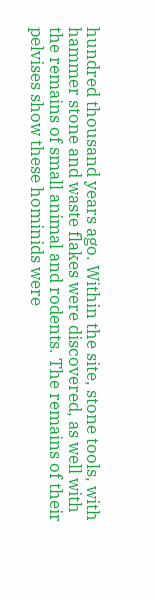hundred thousand years ago. Within the site, stone tools, with hammer stone and waste flakes were discovered, as well with the remains of small animal and rodents. The remains of their pelvises show these hominids were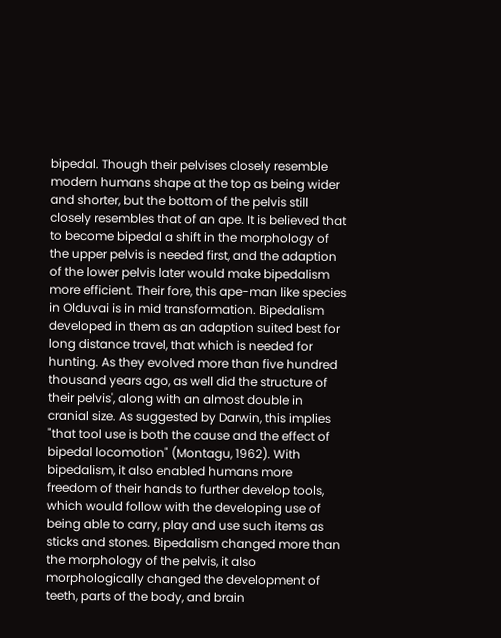bipedal. Though their pelvises closely resemble modern humans shape at the top as being wider and shorter, but the bottom of the pelvis still closely resembles that of an ape. It is believed that to become bipedal a shift in the morphology of the upper pelvis is needed first, and the adaption of the lower pelvis later would make bipedalism more efficient. Their fore, this ape-man like species in Olduvai is in mid transformation. Bipedalism developed in them as an adaption suited best for long distance travel, that which is needed for hunting. As they evolved more than five hundred thousand years ago, as well did the structure of their pelvis', along with an almost double in cranial size. As suggested by Darwin, this implies "that tool use is both the cause and the effect of bipedal locomotion" (Montagu, 1962). With bipedalism, it also enabled humans more freedom of their hands to further develop tools, which would follow with the developing use of being able to carry, play and use such items as sticks and stones. Bipedalism changed more than the morphology of the pelvis, it also morphologically changed the development of teeth, parts of the body, and brain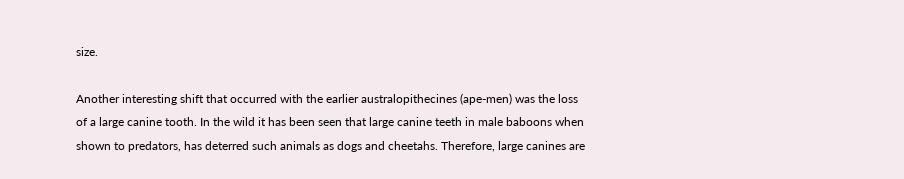size.

Another interesting shift that occurred with the earlier australopithecines (ape-men) was the loss of a large canine tooth. In the wild it has been seen that large canine teeth in male baboons when shown to predators, has deterred such animals as dogs and cheetahs. Therefore, large canines are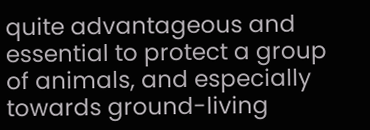quite advantageous and essential to protect a group of animals, and especially towards ground-living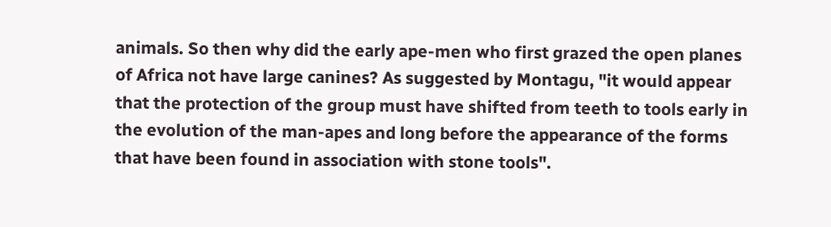animals. So then why did the early ape-men who first grazed the open planes of Africa not have large canines? As suggested by Montagu, "it would appear that the protection of the group must have shifted from teeth to tools early in the evolution of the man-apes and long before the appearance of the forms that have been found in association with stone tools".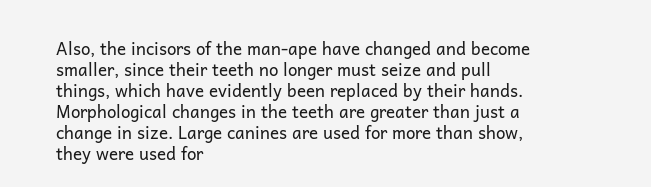Also, the incisors of the man-ape have changed and become smaller, since their teeth no longer must seize and pull things, which have evidently been replaced by their hands. Morphological changes in the teeth are greater than just a change in size. Large canines are used for more than show, they were used for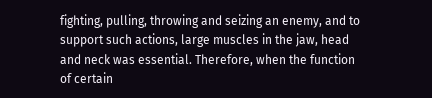fighting, pulling, throwing and seizing an enemy, and to support such actions, large muscles in the jaw, head and neck was essential. Therefore, when the function of certain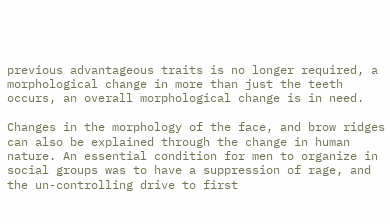previous advantageous traits is no longer required, a morphological change in more than just the teeth occurs, an overall morphological change is in need.

Changes in the morphology of the face, and brow ridges can also be explained through the change in human nature. An essential condition for men to organize in social groups was to have a suppression of rage, and the un-controlling drive to first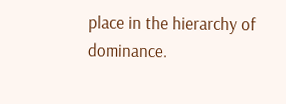place in the hierarchy of dominance.